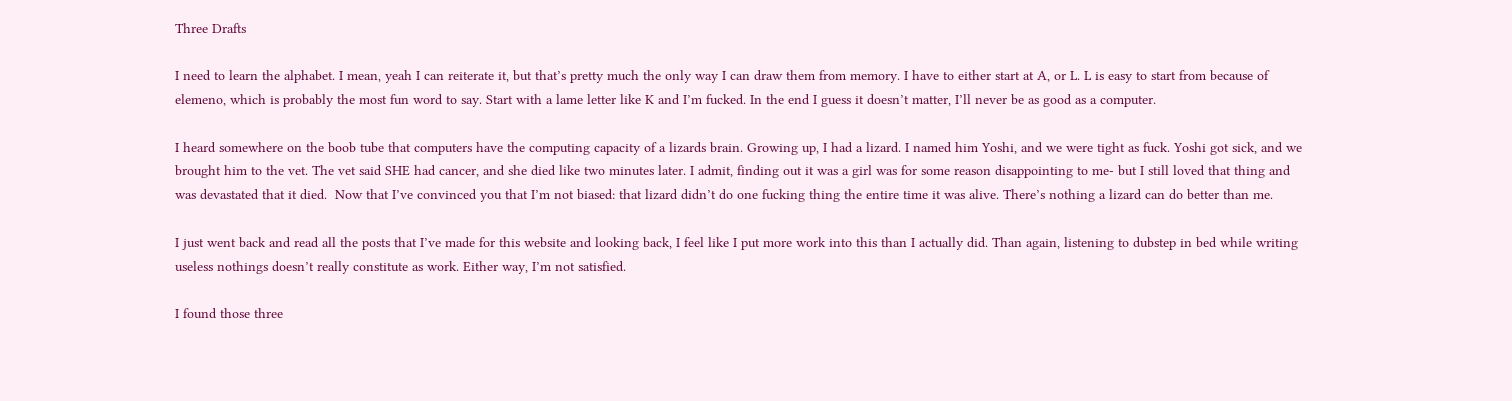Three Drafts

I need to learn the alphabet. I mean, yeah I can reiterate it, but that’s pretty much the only way I can draw them from memory. I have to either start at A, or L. L is easy to start from because of elemeno, which is probably the most fun word to say. Start with a lame letter like K and I’m fucked. In the end I guess it doesn’t matter, I’ll never be as good as a computer.

I heard somewhere on the boob tube that computers have the computing capacity of a lizards brain. Growing up, I had a lizard. I named him Yoshi, and we were tight as fuck. Yoshi got sick, and we brought him to the vet. The vet said SHE had cancer, and she died like two minutes later. I admit, finding out it was a girl was for some reason disappointing to me- but I still loved that thing and was devastated that it died.  Now that I’ve convinced you that I’m not biased: that lizard didn’t do one fucking thing the entire time it was alive. There’s nothing a lizard can do better than me.

I just went back and read all the posts that I’ve made for this website and looking back, I feel like I put more work into this than I actually did. Than again, listening to dubstep in bed while writing useless nothings doesn’t really constitute as work. Either way, I’m not satisfied.

I found those three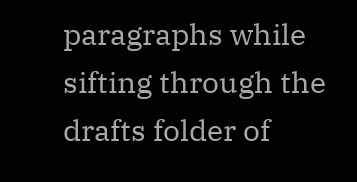paragraphs while sifting through the drafts folder of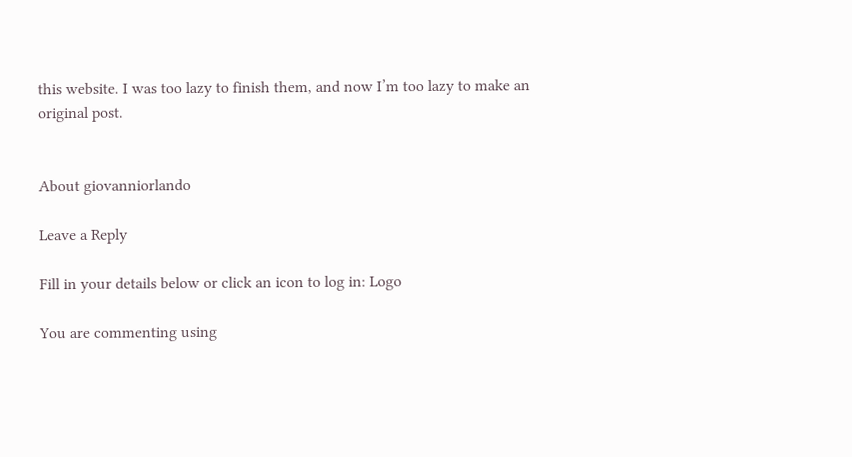this website. I was too lazy to finish them, and now I’m too lazy to make an original post.


About giovanniorlando

Leave a Reply

Fill in your details below or click an icon to log in: Logo

You are commenting using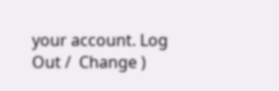your account. Log Out /  Change )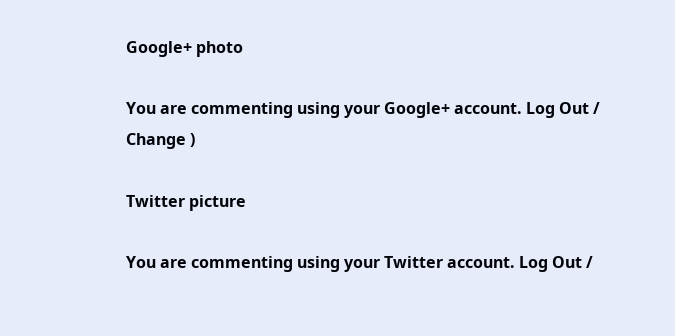Google+ photo

You are commenting using your Google+ account. Log Out /  Change )

Twitter picture

You are commenting using your Twitter account. Log Out /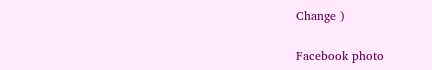Change )

Facebook photo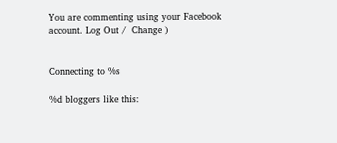You are commenting using your Facebook account. Log Out /  Change )


Connecting to %s

%d bloggers like this: